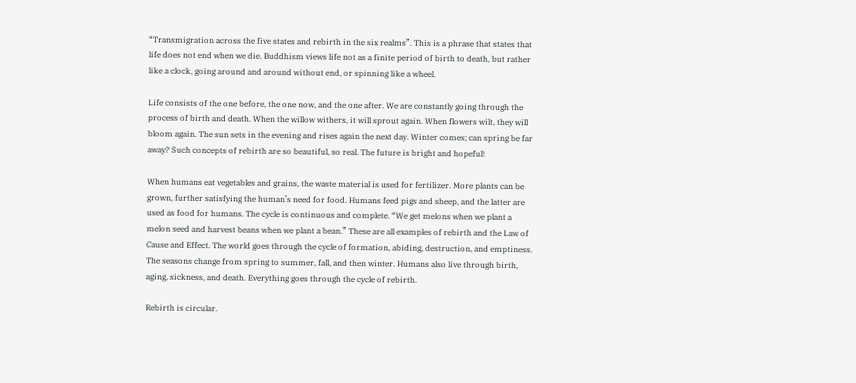“Transmigration across the five states and rebirth in the six realms”. This is a phrase that states that life does not end when we die. Buddhism views life not as a finite period of birth to death, but rather like a clock, going around and around without end, or spinning like a wheel.

Life consists of the one before, the one now, and the one after. We are constantly going through the process of birth and death. When the willow withers, it will sprout again. When flowers wilt, they will bloom again. The sun sets in the evening and rises again the next day. Winter comes; can spring be far away? Such concepts of rebirth are so beautiful, so real. The future is bright and hopeful!

When humans eat vegetables and grains, the waste material is used for fertilizer. More plants can be grown, further satisfying the human’s need for food. Humans feed pigs and sheep, and the latter are used as food for humans. The cycle is continuous and complete. “We get melons when we plant a melon seed and harvest beans when we plant a bean.” These are all examples of rebirth and the Law of Cause and Effect. The world goes through the cycle of formation, abiding, destruction, and emptiness. The seasons change from spring to summer, fall, and then winter. Humans also live through birth, aging, sickness, and death. Everything goes through the cycle of rebirth.

Rebirth is circular.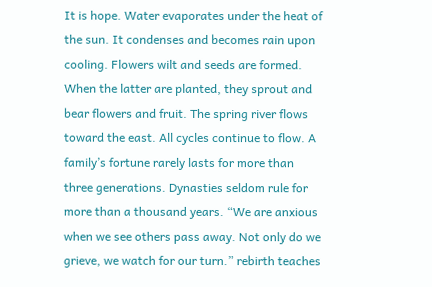It is hope. Water evaporates under the heat of the sun. It condenses and becomes rain upon cooling. Flowers wilt and seeds are formed. When the latter are planted, they sprout and bear flowers and fruit. The spring river flows toward the east. All cycles continue to flow. A family’s fortune rarely lasts for more than three generations. Dynasties seldom rule for more than a thousand years. “We are anxious when we see others pass away. Not only do we grieve, we watch for our turn.” rebirth teaches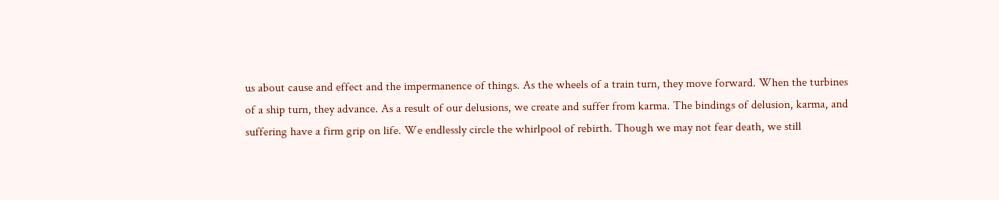us about cause and effect and the impermanence of things. As the wheels of a train turn, they move forward. When the turbines of a ship turn, they advance. As a result of our delusions, we create and suffer from karma. The bindings of delusion, karma, and suffering have a firm grip on life. We endlessly circle the whirlpool of rebirth. Though we may not fear death, we still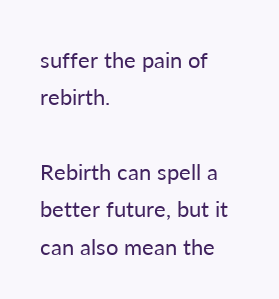suffer the pain of rebirth.

Rebirth can spell a better future, but it can also mean the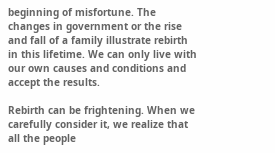beginning of misfortune. The changes in government or the rise and fall of a family illustrate rebirth in this lifetime. We can only live with our own causes and conditions and accept the results.

Rebirth can be frightening. When we carefully consider it, we realize that all the people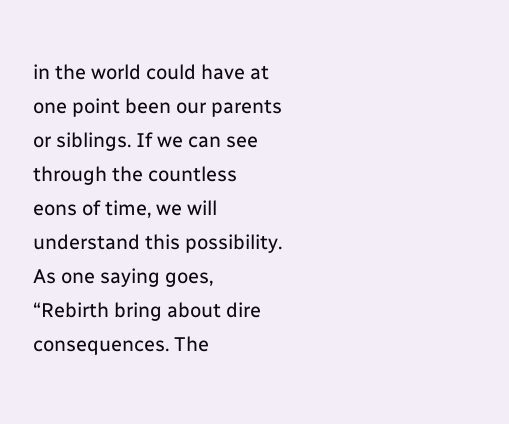in the world could have at one point been our parents or siblings. If we can see through the countless eons of time, we will understand this possibility. As one saying goes, “Rebirth bring about dire consequences. The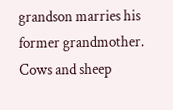grandson marries his former grandmother. Cows and sheep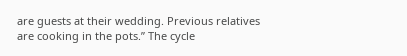are guests at their wedding. Previous relatives are cooking in the pots.” The cycle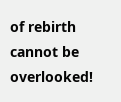of rebirth cannot be overlooked!